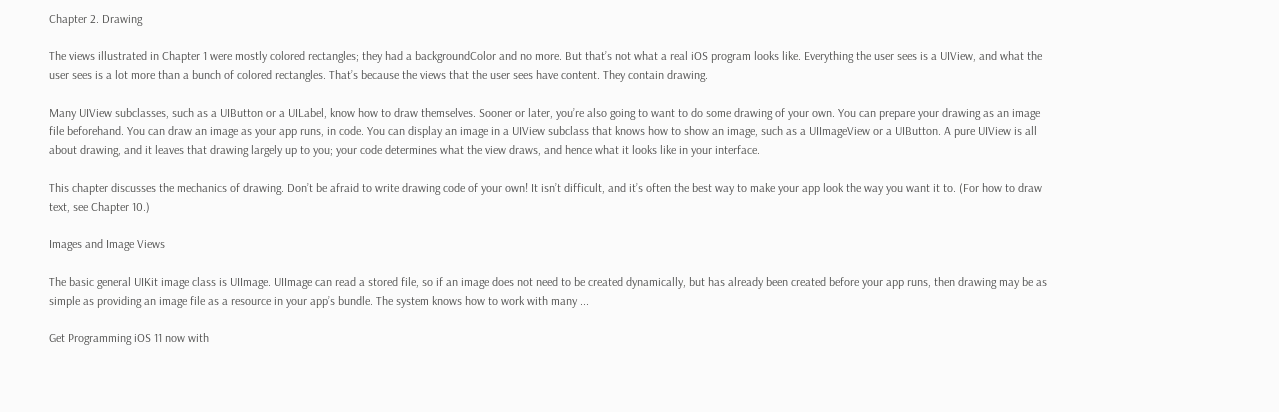Chapter 2. Drawing

The views illustrated in Chapter 1 were mostly colored rectangles; they had a backgroundColor and no more. But that’s not what a real iOS program looks like. Everything the user sees is a UIView, and what the user sees is a lot more than a bunch of colored rectangles. That’s because the views that the user sees have content. They contain drawing.

Many UIView subclasses, such as a UIButton or a UILabel, know how to draw themselves. Sooner or later, you’re also going to want to do some drawing of your own. You can prepare your drawing as an image file beforehand. You can draw an image as your app runs, in code. You can display an image in a UIView subclass that knows how to show an image, such as a UIImageView or a UIButton. A pure UIView is all about drawing, and it leaves that drawing largely up to you; your code determines what the view draws, and hence what it looks like in your interface.

This chapter discusses the mechanics of drawing. Don’t be afraid to write drawing code of your own! It isn’t difficult, and it’s often the best way to make your app look the way you want it to. (For how to draw text, see Chapter 10.)

Images and Image Views

The basic general UIKit image class is UIImage. UIImage can read a stored file, so if an image does not need to be created dynamically, but has already been created before your app runs, then drawing may be as simple as providing an image file as a resource in your app’s bundle. The system knows how to work with many ...

Get Programming iOS 11 now with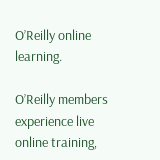O’Reilly online learning.

O’Reilly members experience live online training,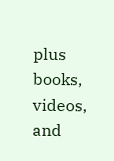plus books, videos, and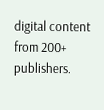digital content from 200+ publishers.